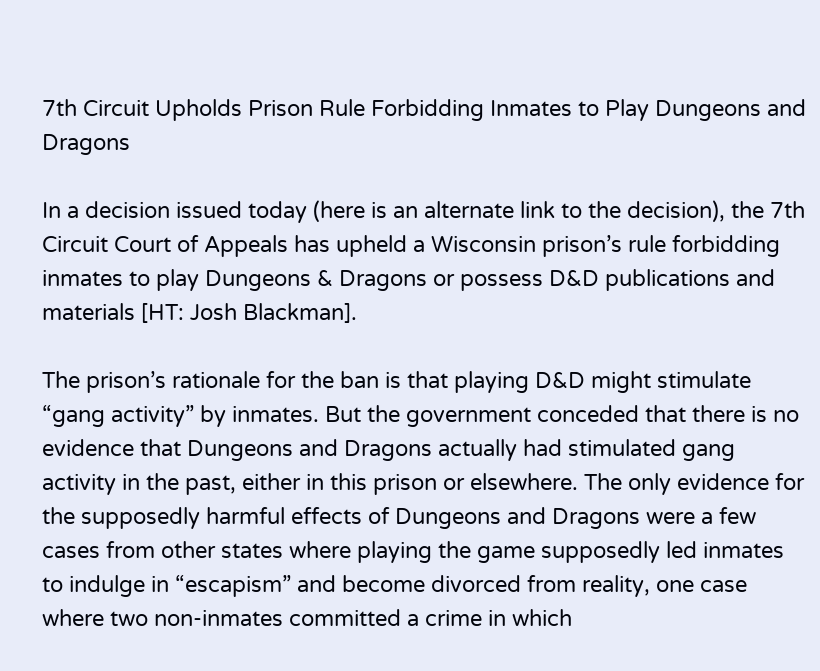7th Circuit Upholds Prison Rule Forbidding Inmates to Play Dungeons and Dragons

In a decision issued today (here is an alternate link to the decision), the 7th Circuit Court of Appeals has upheld a Wisconsin prison’s rule forbidding inmates to play Dungeons & Dragons or possess D&D publications and materials [HT: Josh Blackman].

The prison’s rationale for the ban is that playing D&D might stimulate “gang activity” by inmates. But the government conceded that there is no evidence that Dungeons and Dragons actually had stimulated gang activity in the past, either in this prison or elsewhere. The only evidence for the supposedly harmful effects of Dungeons and Dragons were a few cases from other states where playing the game supposedly led inmates to indulge in “escapism” and become divorced from reality, one case where two non-inmates committed a crime in which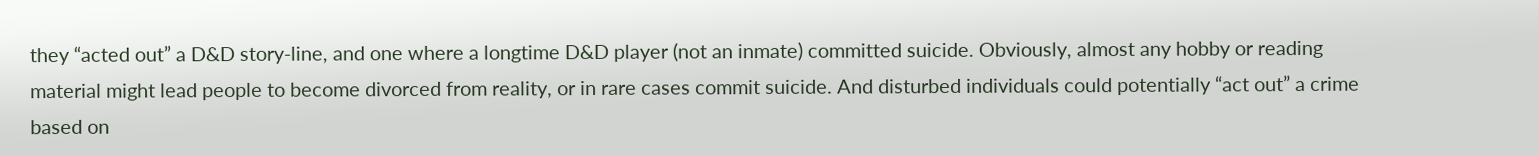they “acted out” a D&D story-line, and one where a longtime D&D player (not an inmate) committed suicide. Obviously, almost any hobby or reading material might lead people to become divorced from reality, or in rare cases commit suicide. And disturbed individuals could potentially “act out” a crime based on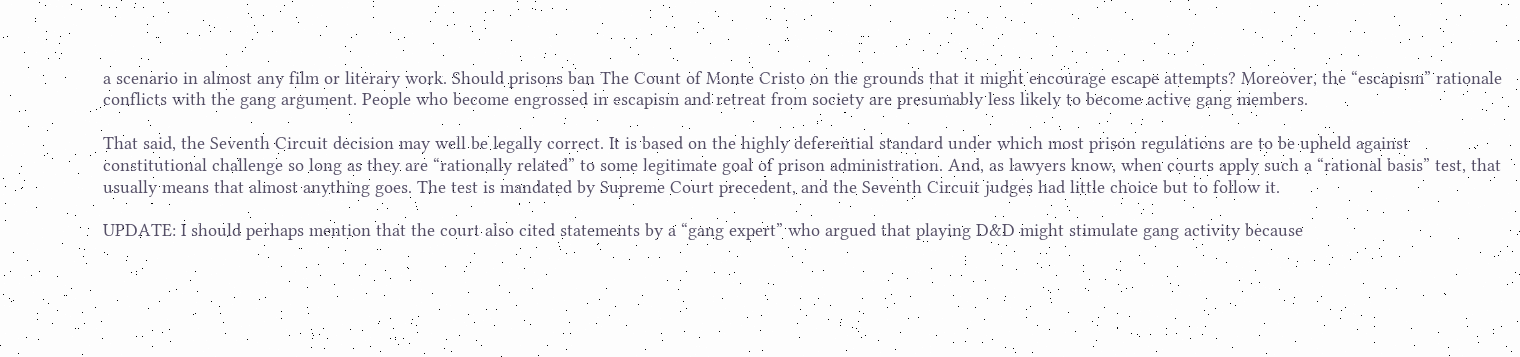a scenario in almost any film or literary work. Should prisons ban The Count of Monte Cristo on the grounds that it might encourage escape attempts? Moreover, the “escapism” rationale conflicts with the gang argument. People who become engrossed in escapism and retreat from society are presumably less likely to become active gang members.

That said, the Seventh Circuit decision may well be legally correct. It is based on the highly deferential standard under which most prison regulations are to be upheld against constitutional challenge so long as they are “rationally related” to some legitimate goal of prison administration. And, as lawyers know, when courts apply such a “rational basis” test, that usually means that almost anything goes. The test is mandated by Supreme Court precedent, and the Seventh Circuit judges had little choice but to follow it.

UPDATE: I should perhaps mention that the court also cited statements by a “gang expert” who argued that playing D&D might stimulate gang activity because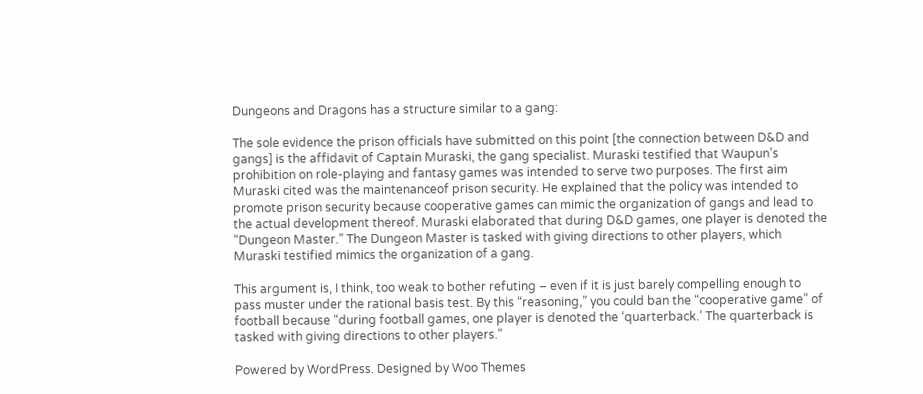Dungeons and Dragons has a structure similar to a gang:

The sole evidence the prison officials have submitted on this point [the connection between D&D and gangs] is the affidavit of Captain Muraski, the gang specialist. Muraski testified that Waupun’s prohibition on role-playing and fantasy games was intended to serve two purposes. The first aim Muraski cited was the maintenanceof prison security. He explained that the policy was intended to promote prison security because cooperative games can mimic the organization of gangs and lead to the actual development thereof. Muraski elaborated that during D&D games, one player is denoted the “Dungeon Master.” The Dungeon Master is tasked with giving directions to other players, which Muraski testified mimics the organization of a gang.

This argument is, I think, too weak to bother refuting – even if it is just barely compelling enough to pass muster under the rational basis test. By this “reasoning,” you could ban the “cooperative game” of football because “during football games, one player is denoted the ‘quarterback.’ The quarterback is tasked with giving directions to other players.”

Powered by WordPress. Designed by Woo Themes